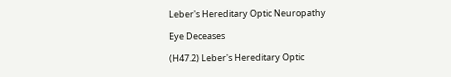Leber's Hereditary Optic Neuropathy

Eye Deceases

(H47.2) Leber's Hereditary Optic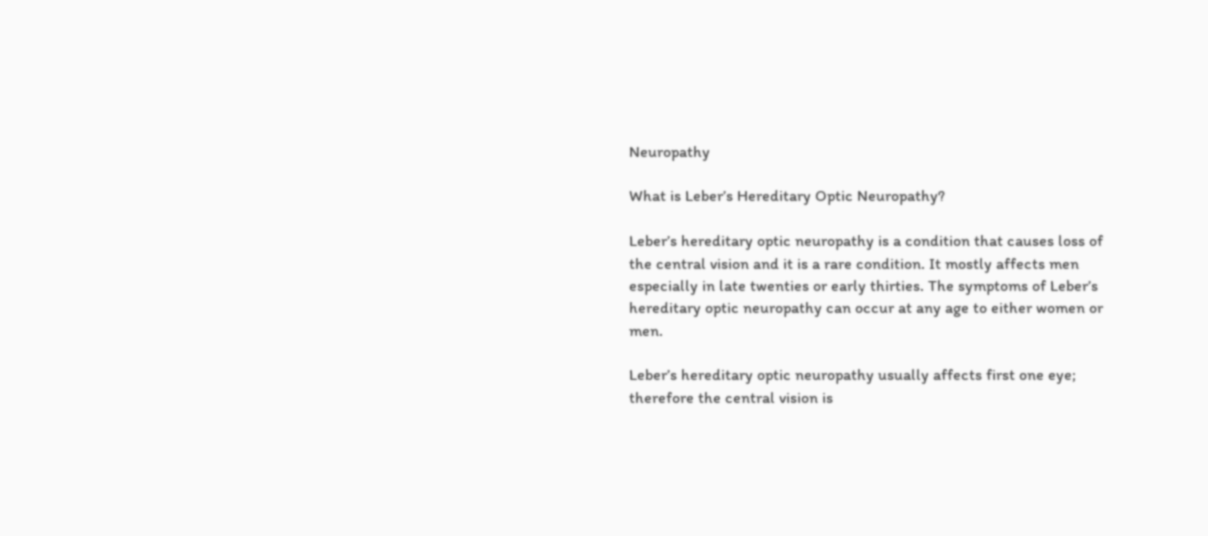Neuropathy

What is Leber’s Hereditary Optic Neuropathy?

Leber’s hereditary optic neuropathy is a condition that causes loss of the central vision and it is a rare condition. It mostly affects men especially in late twenties or early thirties. The symptoms of Leber’s hereditary optic neuropathy can occur at any age to either women or men.

Leber’s hereditary optic neuropathy usually affects first one eye; therefore the central vision is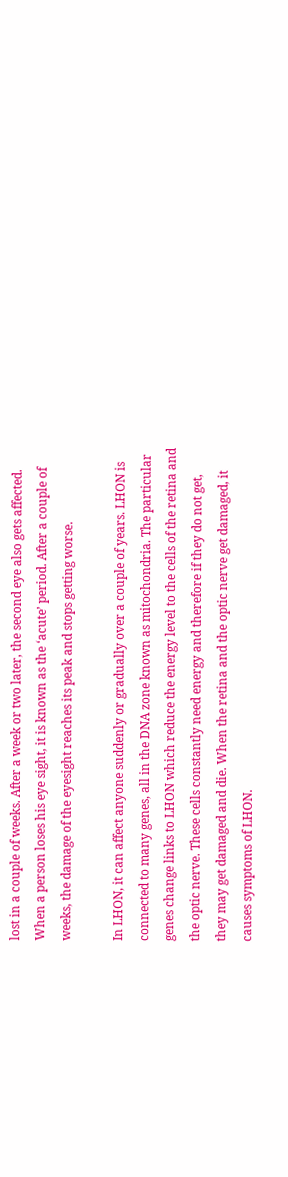lost in a couple of weeks. After a week or two later, the second eye also gets affected. When a person loses his eye sight, it is known as the ‘acute’ period. After a couple of weeks, the damage of the eyesight reaches its peak and stops getting worse.

In LHON, it can affect anyone suddenly or gradually over a couple of years. LHON is connected to many genes, all in the DNA zone known as mitochondria. The particular genes change links to LHON which reduce the energy level to the cells of the retina and the optic nerve. These cells constantly need energy and therefore if they do not get, they may get damaged and die. When the retina and the optic nerve get damaged, it causes symptoms of LHON.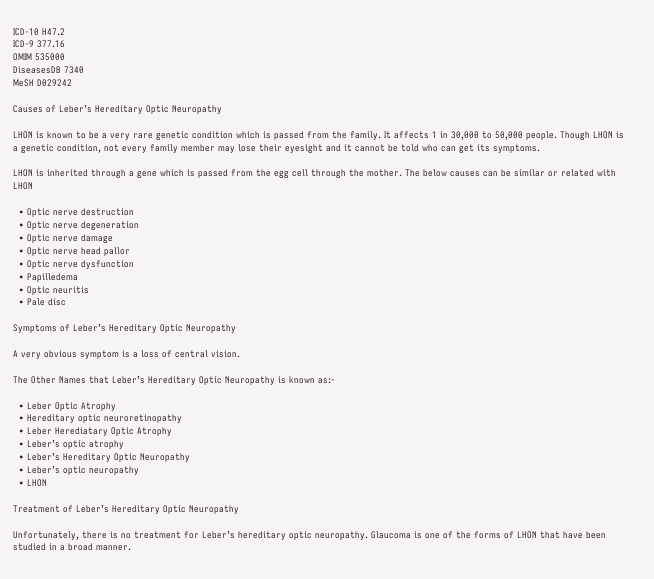ICD-10 H47.2
ICD-9 377.16
OMIM 535000
DiseasesDB 7340
MeSH D029242

Causes of Leber’s Hereditary Optic Neuropathy

LHON is known to be a very rare genetic condition which is passed from the family. It affects 1 in 30,000 to 50,000 people. Though LHON is a genetic condition, not every family member may lose their eyesight and it cannot be told who can get its symptoms.

LHON is inherited through a gene which is passed from the egg cell through the mother. The below causes can be similar or related with LHON

  • Optic nerve destruction
  • Optic nerve degeneration
  • Optic nerve damage
  • Optic nerve head pallor
  • Optic nerve dysfunction
  • Papilledema
  • Optic neuritis
  • Pale disc

Symptoms of Leber’s Hereditary Optic Neuropathy

A very obvious symptom is a loss of central vision.

The Other Names that Leber’s Hereditary Optic Neuropathy is known as:-

  • Leber Optic Atrophy
  • Hereditary optic neuroretinopathy
  • Leber Herediatary Optic Atrophy
  • Leber’s optic atrophy
  • Leber’s Hereditary Optic Neuropathy
  • Leber’s optic neuropathy
  • LHON

Treatment of Leber’s Hereditary Optic Neuropathy

Unfortunately, there is no treatment for Leber’s hereditary optic neuropathy. Glaucoma is one of the forms of LHON that have been studied in a broad manner.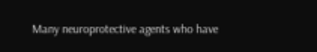Many neuroprotective agents who have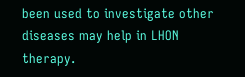been used to investigate other diseases may help in LHON therapy.